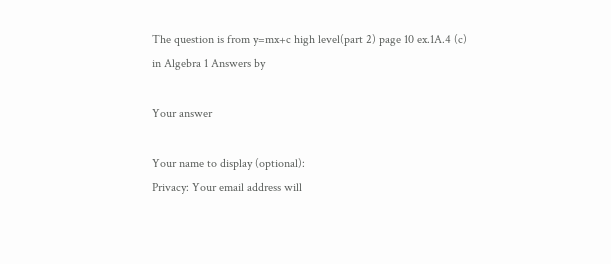The question is from y=mx+c high level(part 2) page 10 ex.1A.4 (c)
in Algebra 1 Answers by

Your answer

Your name to display (optional):
Privacy: Your email address will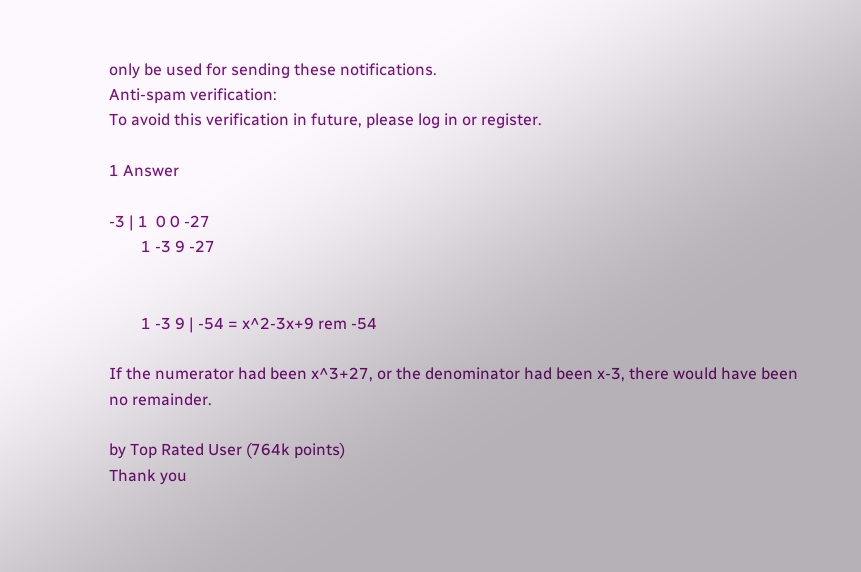only be used for sending these notifications.
Anti-spam verification:
To avoid this verification in future, please log in or register.

1 Answer

-3 | 1  0 0 -27
        1 -3 9 -27


        1 -3 9 | -54 = x^2-3x+9 rem -54

If the numerator had been x^3+27, or the denominator had been x-3, there would have been no remainder.

by Top Rated User (764k points)
Thank you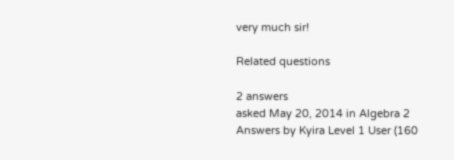very much sir!

Related questions

2 answers
asked May 20, 2014 in Algebra 2 Answers by Kyira Level 1 User (160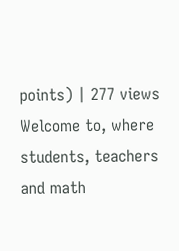points) | 277 views
Welcome to, where students, teachers and math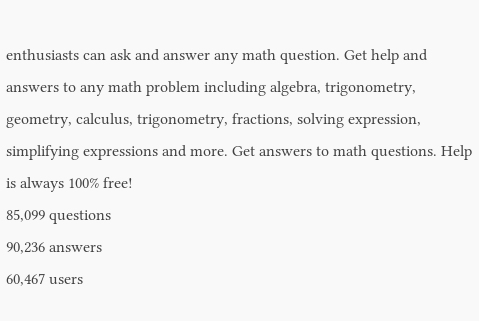enthusiasts can ask and answer any math question. Get help and answers to any math problem including algebra, trigonometry, geometry, calculus, trigonometry, fractions, solving expression, simplifying expressions and more. Get answers to math questions. Help is always 100% free!
85,099 questions
90,236 answers
60,467 users